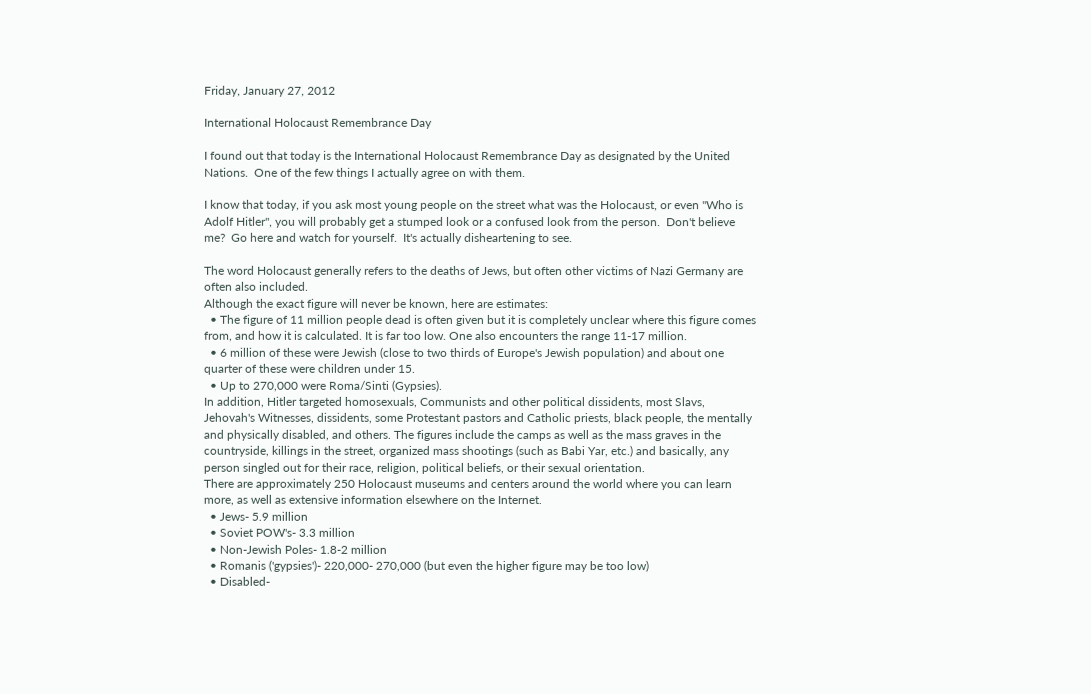Friday, January 27, 2012

International Holocaust Remembrance Day

I found out that today is the International Holocaust Remembrance Day as designated by the United Nations.  One of the few things I actually agree on with them.

I know that today, if you ask most young people on the street what was the Holocaust, or even "Who is Adolf Hitler", you will probably get a stumped look or a confused look from the person.  Don't believe me?  Go here and watch for yourself.  It's actually disheartening to see.

The word Holocaust generally refers to the deaths of Jews, but often other victims of Nazi Germany are often also included.
Although the exact figure will never be known, here are estimates:
  • The figure of 11 million people dead is often given but it is completely unclear where this figure comes from, and how it is calculated. It is far too low. One also encounters the range 11-17 million.
  • 6 million of these were Jewish (close to two thirds of Europe's Jewish population) and about one quarter of these were children under 15.
  • Up to 270,000 were Roma/Sinti (Gypsies).
In addition, Hitler targeted homosexuals, Communists and other political dissidents, most Slavs, Jehovah's Witnesses, dissidents, some Protestant pastors and Catholic priests, black people, the mentally and physically disabled, and others. The figures include the camps as well as the mass graves in the countryside, killings in the street, organized mass shootings (such as Babi Yar, etc.) and basically, any person singled out for their race, religion, political beliefs, or their sexual orientation.
There are approximately 250 Holocaust museums and centers around the world where you can learn more, as well as extensive information elsewhere on the Internet.
  • Jews- 5.9 million
  • Soviet POW's- 3.3 million
  • Non-Jewish Poles- 1.8-2 million
  • Romanis ('gypsies')- 220,000- 270,000 (but even the higher figure may be too low)
  • Disabled-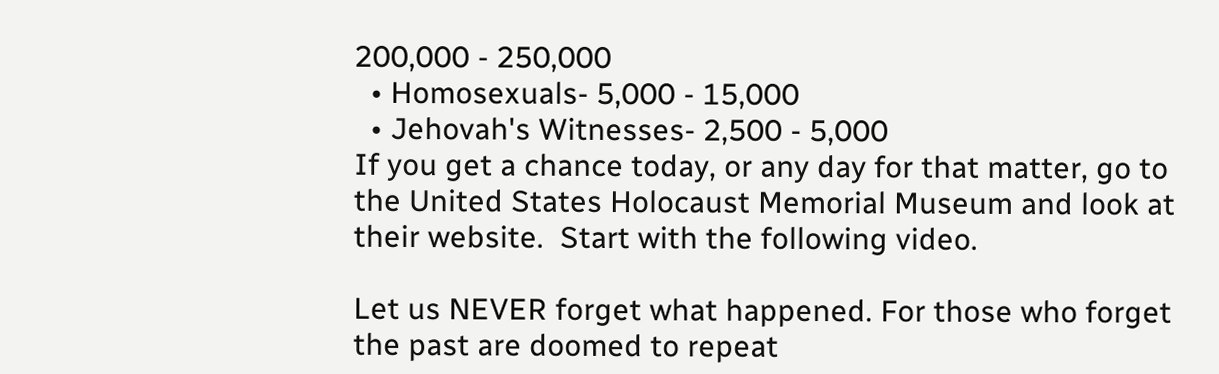200,000 - 250,000
  • Homosexuals- 5,000 - 15,000
  • Jehovah's Witnesses- 2,500 - 5,000
If you get a chance today, or any day for that matter, go to the United States Holocaust Memorial Museum and look at their website.  Start with the following video.

Let us NEVER forget what happened. For those who forget the past are doomed to repeat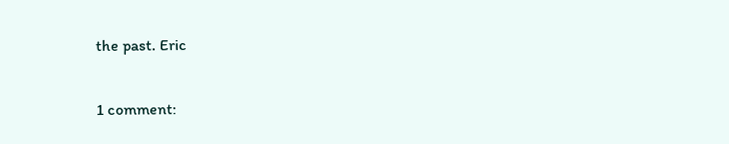the past. Eric

1 comment: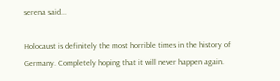serena said...

Holocaust is definitely the most horrible times in the history of Germany. Completely hoping that it will never happen again.